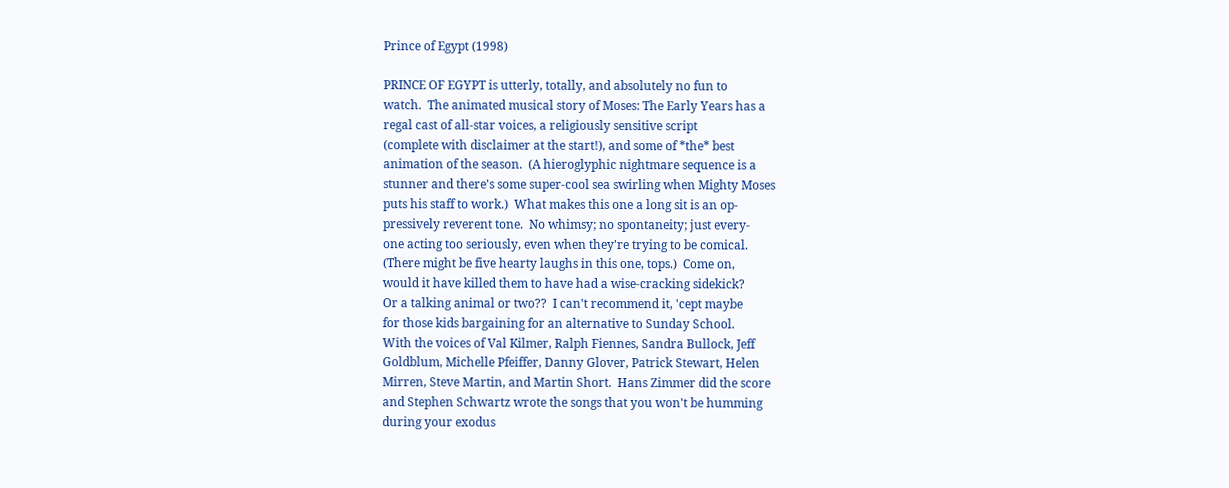Prince of Egypt (1998)

PRINCE OF EGYPT is utterly, totally, and absolutely no fun to
watch.  The animated musical story of Moses: The Early Years has a
regal cast of all-star voices, a religiously sensitive script
(complete with disclaimer at the start!), and some of *the* best
animation of the season.  (A hieroglyphic nightmare sequence is a
stunner and there's some super-cool sea swirling when Mighty Moses
puts his staff to work.)  What makes this one a long sit is an op-
pressively reverent tone.  No whimsy; no spontaneity; just every-
one acting too seriously, even when they're trying to be comical.
(There might be five hearty laughs in this one, tops.)  Come on,
would it have killed them to have had a wise-cracking sidekick?
Or a talking animal or two??  I can't recommend it, 'cept maybe
for those kids bargaining for an alternative to Sunday School.
With the voices of Val Kilmer, Ralph Fiennes, Sandra Bullock, Jeff
Goldblum, Michelle Pfeiffer, Danny Glover, Patrick Stewart, Helen
Mirren, Steve Martin, and Martin Short.  Hans Zimmer did the score
and Stephen Schwartz wrote the songs that you won't be humming
during your exodus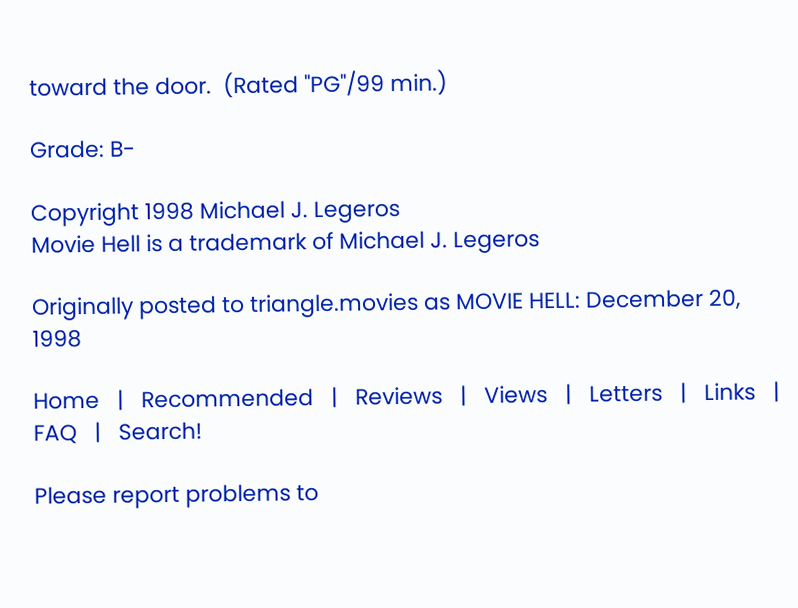toward the door.  (Rated "PG"/99 min.)

Grade: B-

Copyright 1998 Michael J. Legeros
Movie Hell is a trademark of Michael J. Legeros

Originally posted to triangle.movies as MOVIE HELL: December 20, 1998

Home   |   Recommended   |   Reviews   |   Views   |   Letters   |   Links   |   FAQ   |   Search!

Please report problems to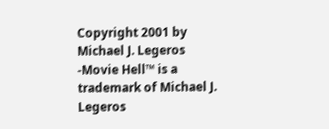Copyright 2001 by Michael J. Legeros -Movie Hell™ is a trademark of Michael J. Legeros